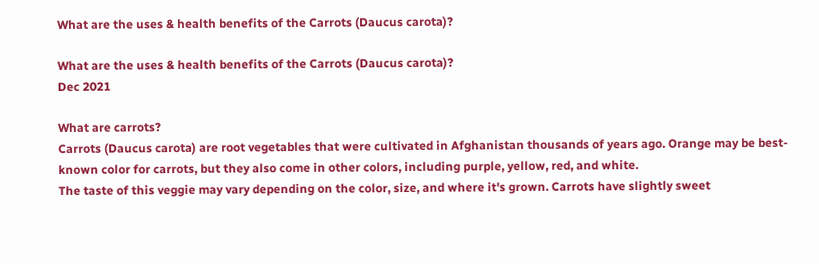What are the uses & health benefits of the Carrots (Daucus carota)?

What are the uses & health benefits of the Carrots (Daucus carota)?
Dec 2021

What are carrots?
Carrots (Daucus carota) are root vegetables that were cultivated in Afghanistan thousands of years ago. Orange may be best-known color for carrots, but they also come in other colors, including purple, yellow, red, and white.
The taste of this veggie may vary depending on the color, size, and where it's grown. Carrots have slightly sweet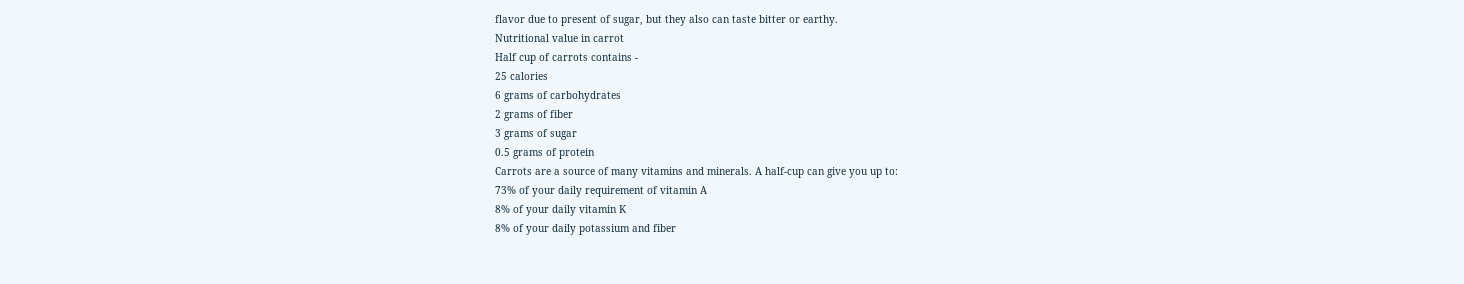flavor due to present of sugar, but they also can taste bitter or earthy.
Nutritional value in carrot
Half cup of carrots contains -
25 calories
6 grams of carbohydrates
2 grams of fiber
3 grams of sugar
0.5 grams of protein
Carrots are a source of many vitamins and minerals. A half-cup can give you up to:
73% of your daily requirement of vitamin A
8% of your daily vitamin K
8% of your daily potassium and fiber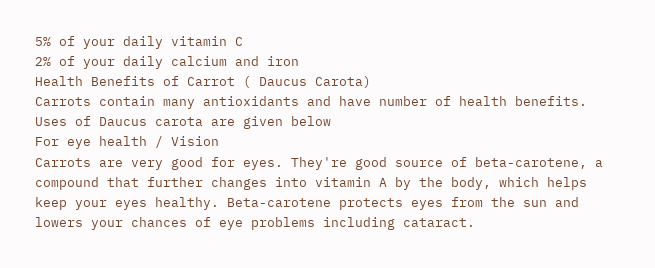5% of your daily vitamin C
2% of your daily calcium and iron
Health Benefits of Carrot ( Daucus Carota)
Carrots contain many antioxidants and have number of health benefits. Uses of Daucus carota are given below
For eye health / Vision
Carrots are very good for eyes. They're good source of beta-carotene, a compound that further changes into vitamin A by the body, which helps keep your eyes healthy. Beta-carotene protects eyes from the sun and lowers your chances of eye problems including cataract.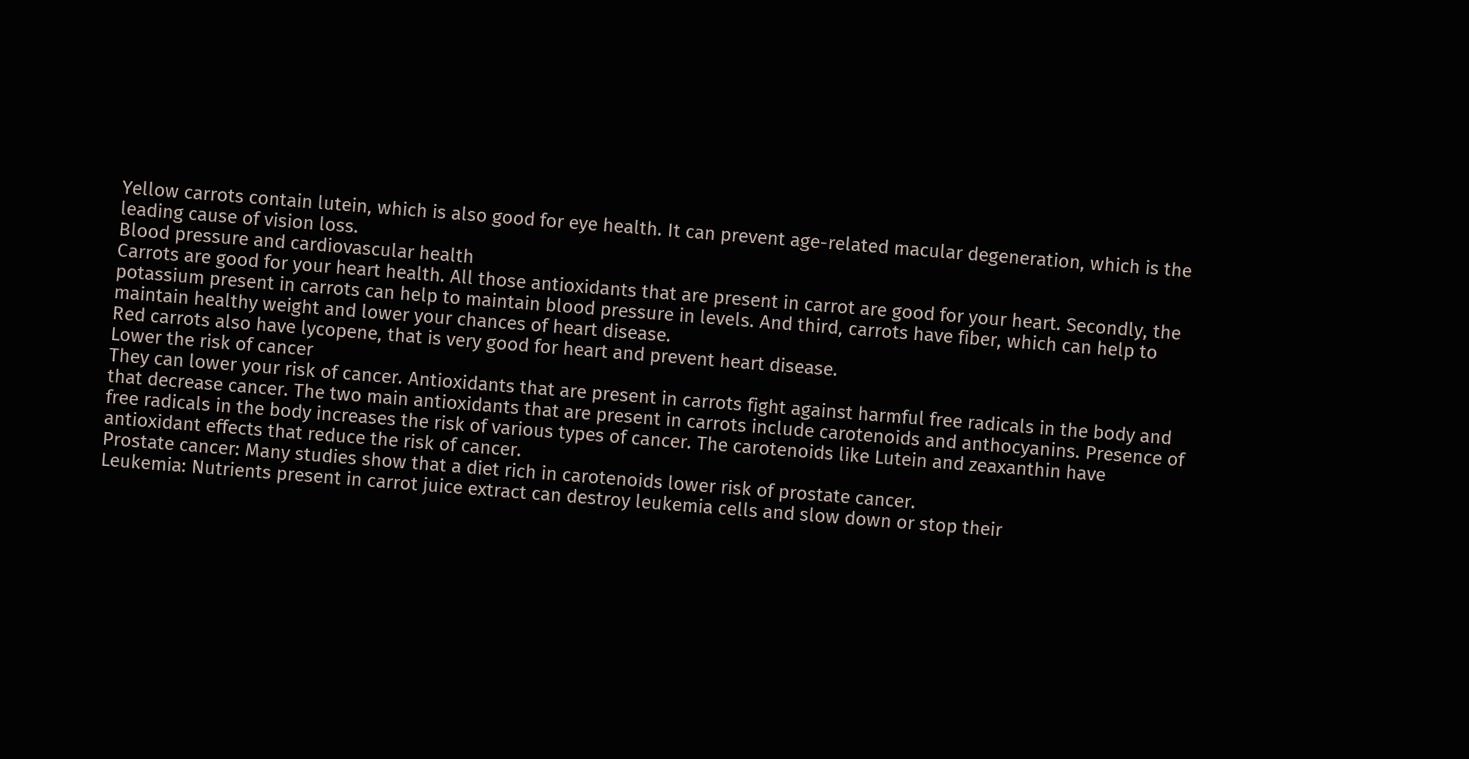Yellow carrots contain lutein, which is also good for eye health. It can prevent age-related macular degeneration, which is the leading cause of vision loss.
Blood pressure and cardiovascular health
Carrots are good for your heart health. All those antioxidants that are present in carrot are good for your heart. Secondly, the potassium present in carrots can help to maintain blood pressure in levels. And third, carrots have fiber, which can help to maintain healthy weight and lower your chances of heart disease.
Red carrots also have lycopene, that is very good for heart and prevent heart disease.
Lower the risk of cancer
They can lower your risk of cancer. Antioxidants that are present in carrots fight against harmful free radicals in the body and that decrease cancer. The two main antioxidants that are present in carrots include carotenoids and anthocyanins. Presence of free radicals in the body increases the risk of various types of cancer. The carotenoids like Lutein and zeaxanthin have antioxidant effects that reduce the risk of cancer.
Prostate cancer: Many studies show that a diet rich in carotenoids lower risk of prostate cancer.
Leukemia: Nutrients present in carrot juice extract can destroy leukemia cells and slow down or stop their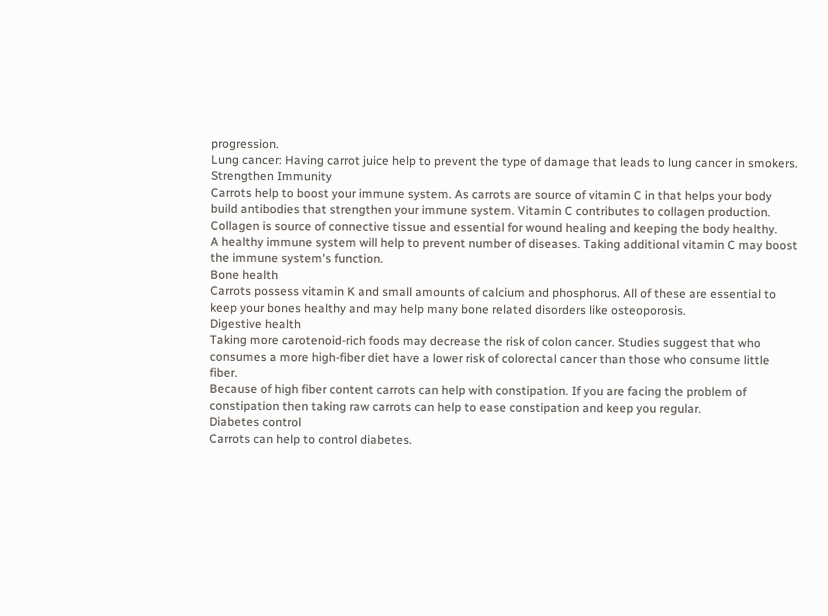progression.
Lung cancer: Having carrot juice help to prevent the type of damage that leads to lung cancer in smokers.
Strengthen Immunity
Carrots help to boost your immune system. As carrots are source of vitamin C in that helps your body build antibodies that strengthen your immune system. Vitamin C contributes to collagen production. Collagen is source of connective tissue and essential for wound healing and keeping the body healthy.
A healthy immune system will help to prevent number of diseases. Taking additional vitamin C may boost the immune system's function.
Bone health
Carrots possess vitamin K and small amounts of calcium and phosphorus. All of these are essential to keep your bones healthy and may help many bone related disorders like osteoporosis.
Digestive health
Taking more carotenoid-rich foods may decrease the risk of colon cancer. Studies suggest that who consumes a more high-fiber diet have a lower risk of colorectal cancer than those who consume little fiber.
Because of high fiber content carrots can help with constipation. If you are facing the problem of constipation then taking raw carrots can help to ease constipation and keep you regular.
Diabetes control
Carrots can help to control diabetes.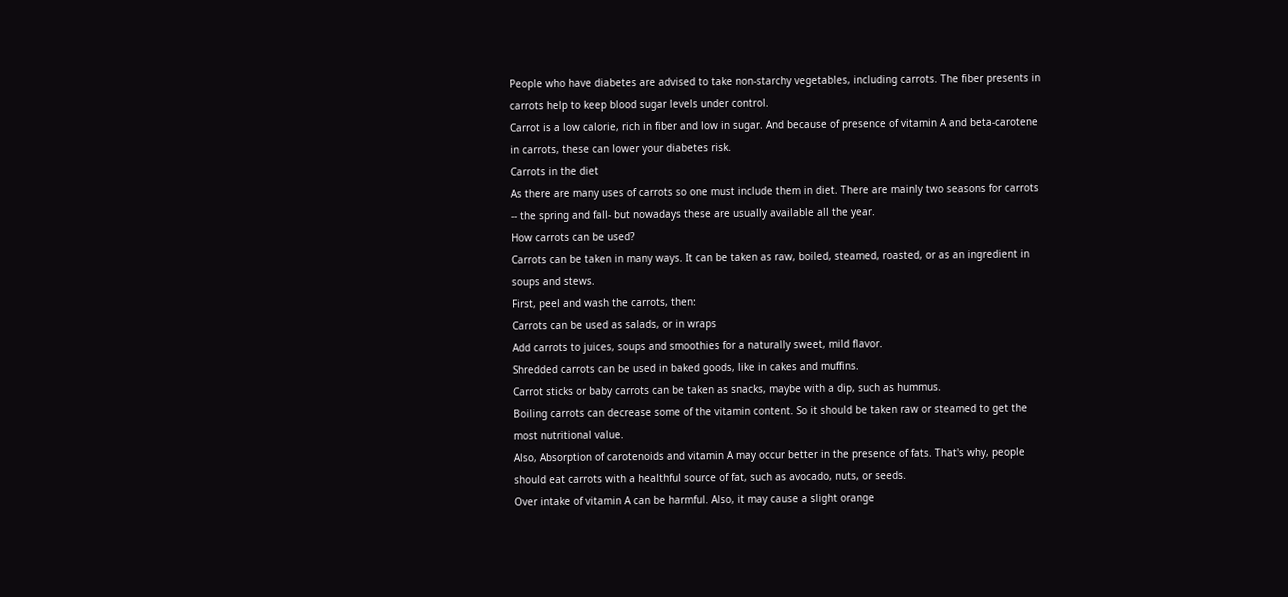People who have diabetes are advised to take non-starchy vegetables, including carrots. The fiber presents in carrots help to keep blood sugar levels under control.
Carrot is a low calorie, rich in fiber and low in sugar. And because of presence of vitamin A and beta-carotene in carrots, these can lower your diabetes risk.
Carrots in the diet
As there are many uses of carrots so one must include them in diet. There are mainly two seasons for carrots -- the spring and fall- but nowadays these are usually available all the year.
How carrots can be used?
Carrots can be taken in many ways. It can be taken as raw, boiled, steamed, roasted, or as an ingredient in soups and stews.
First, peel and wash the carrots, then:
Carrots can be used as salads, or in wraps
Add carrots to juices, soups and smoothies for a naturally sweet, mild flavor.
Shredded carrots can be used in baked goods, like in cakes and muffins.
Carrot sticks or baby carrots can be taken as snacks, maybe with a dip, such as hummus.
Boiling carrots can decrease some of the vitamin content. So it should be taken raw or steamed to get the most nutritional value.
Also, Absorption of carotenoids and vitamin A may occur better in the presence of fats. That's why, people should eat carrots with a healthful source of fat, such as avocado, nuts, or seeds.
Over intake of vitamin A can be harmful. Also, it may cause a slight orange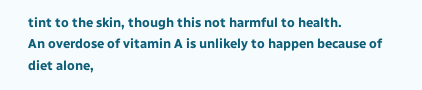tint to the skin, though this not harmful to health.
An overdose of vitamin A is unlikely to happen because of diet alone,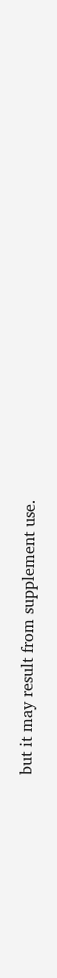but it may result from supplement use.